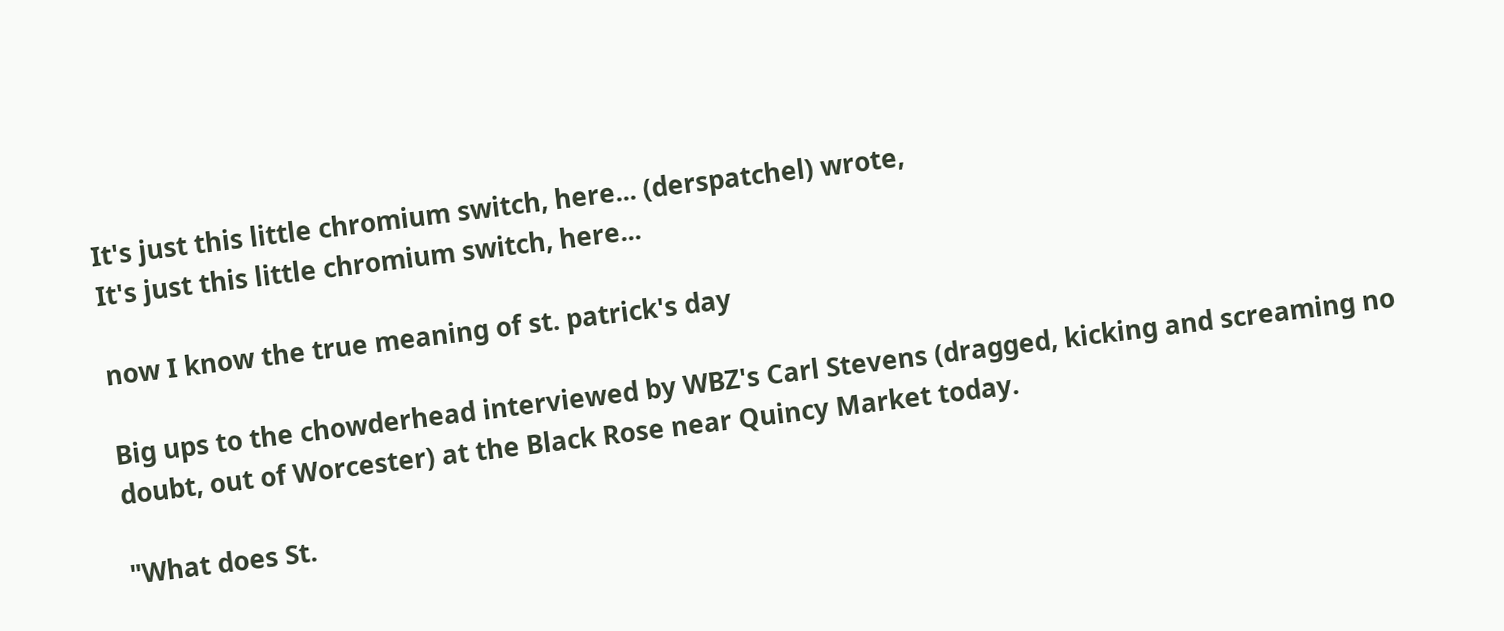It's just this little chromium switch, here... (derspatchel) wrote,
It's just this little chromium switch, here...

now I know the true meaning of st. patrick's day

Big ups to the chowderhead interviewed by WBZ's Carl Stevens (dragged, kicking and screaming no doubt, out of Worcester) at the Black Rose near Quincy Market today.

"What does St.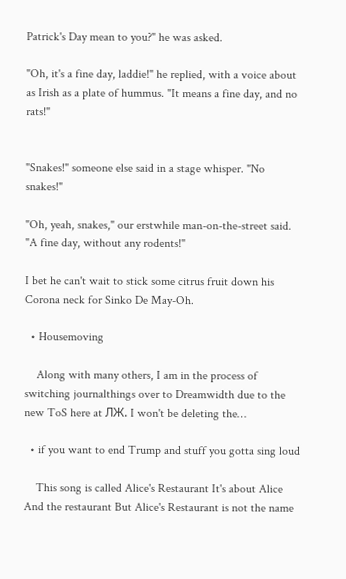Patrick's Day mean to you?" he was asked.

"Oh, it's a fine day, laddie!" he replied, with a voice about as Irish as a plate of hummus. "It means a fine day, and no rats!"


"Snakes!" someone else said in a stage whisper. "No snakes!"

"Oh, yeah, snakes," our erstwhile man-on-the-street said. "A fine day, without any rodents!"

I bet he can't wait to stick some citrus fruit down his Corona neck for Sinko De May-Oh.

  • Housemoving

    Along with many others, I am in the process of switching journalthings over to Dreamwidth due to the new ToS here at ЛЖ. I won't be deleting the…

  • if you want to end Trump and stuff you gotta sing loud

    This song is called Alice's Restaurant It's about Alice And the restaurant But Alice's Restaurant is not the name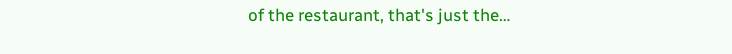of the restaurant, that's just the…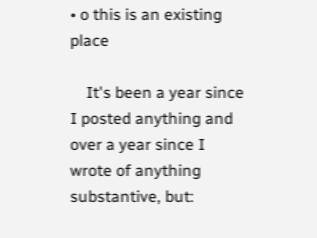• o this is an existing place

    It's been a year since I posted anything and over a year since I wrote of anything substantive, but: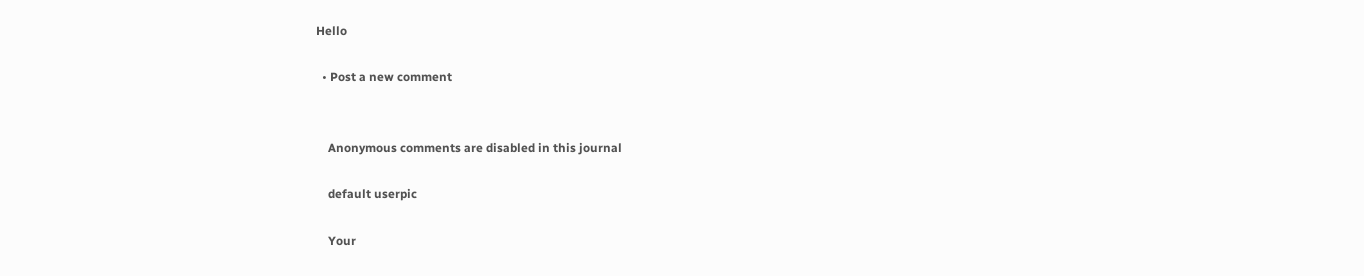Hello

  • Post a new comment


    Anonymous comments are disabled in this journal

    default userpic

    Your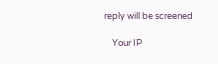reply will be screened

    Your IP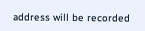address will be recorded